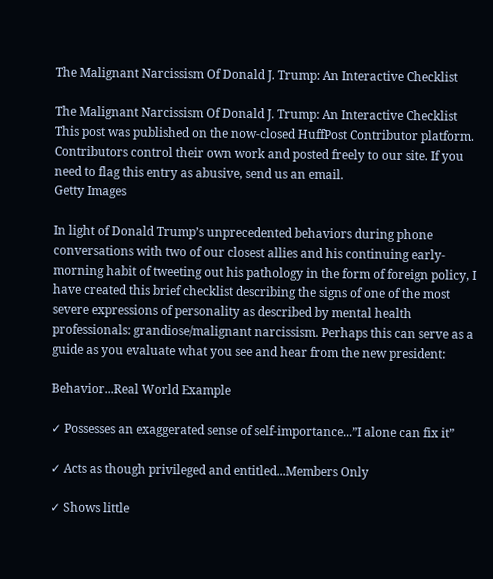The Malignant Narcissism Of Donald J. Trump: An Interactive Checklist

The Malignant Narcissism Of Donald J. Trump: An Interactive Checklist
This post was published on the now-closed HuffPost Contributor platform. Contributors control their own work and posted freely to our site. If you need to flag this entry as abusive, send us an email.
Getty Images

In light of Donald Trump’s unprecedented behaviors during phone conversations with two of our closest allies and his continuing early-morning habit of tweeting out his pathology in the form of foreign policy, I have created this brief checklist describing the signs of one of the most severe expressions of personality as described by mental health professionals: grandiose/malignant narcissism. Perhaps this can serve as a guide as you evaluate what you see and hear from the new president:

Behavior...Real World Example

✓ Possesses an exaggerated sense of self-importance...”I alone can fix it”

✓ Acts as though privileged and entitled...Members Only

✓ Shows little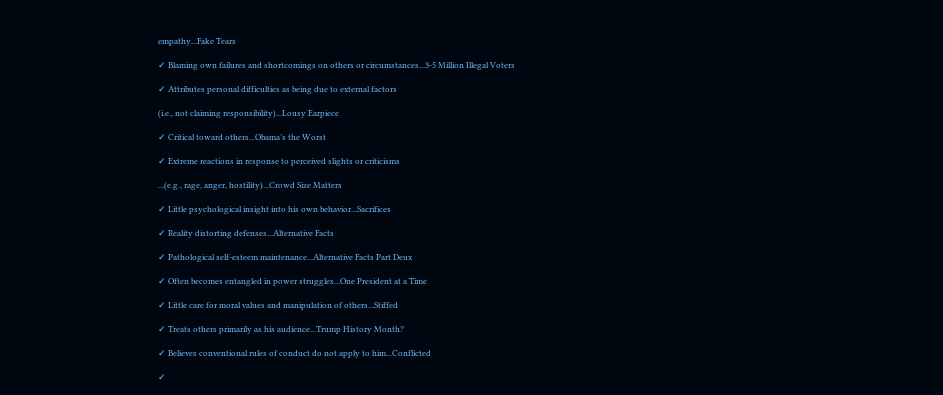empathy...Fake Tears

✓ Blaming own failures and shortcomings on others or circumstances...3-5 Million Illegal Voters

✓ Attributes personal difficulties as being due to external factors

(i.e., not claiming responsibility)...Lousy Earpiece

✓ Critical toward others...Obama’s the Worst

✓ Extreme reactions in response to perceived slights or criticisms

...(e.g., rage, anger, hostility)...Crowd Size Matters

✓ Little psychological insight into his own behavior...Sacrifices

✓ Reality distorting defenses...Alternative Facts

✓ Pathological self-esteem maintenance...Alternative Facts Part Deux

✓ Often becomes entangled in power struggles...One President at a Time

✓ Little care for moral values and manipulation of others...Stiffed

✓ Treats others primarily as his audience...Trump History Month?

✓ Believes conventional rules of conduct do not apply to him...Conflicted

✓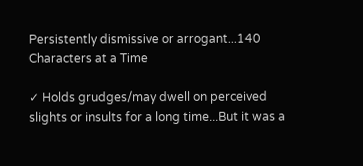Persistently dismissive or arrogant...140 Characters at a Time

✓ Holds grudges/may dwell on perceived slights or insults for a long time...But it was a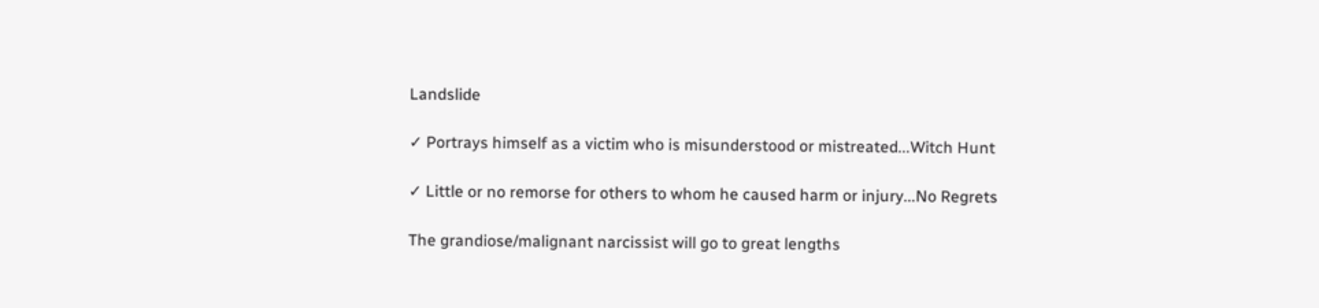Landslide

✓ Portrays himself as a victim who is misunderstood or mistreated...Witch Hunt

✓ Little or no remorse for others to whom he caused harm or injury...No Regrets

The grandiose/malignant narcissist will go to great lengths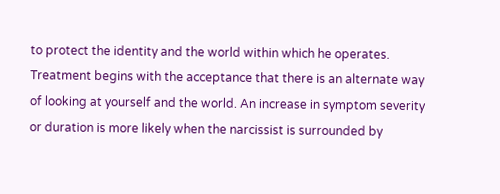to protect the identity and the world within which he operates. Treatment begins with the acceptance that there is an alternate way of looking at yourself and the world. An increase in symptom severity or duration is more likely when the narcissist is surrounded by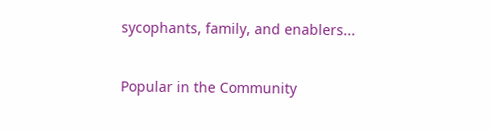sycophants, family, and enablers...

Popular in the Community